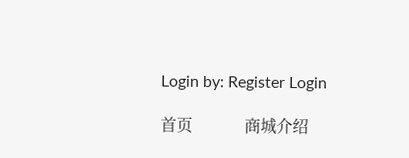Login by: Register Login

首页             商城介绍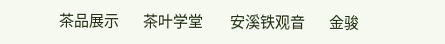茶品展示        茶叶学堂         安溪铁观音        金骏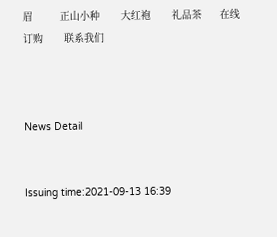眉         正山小种       大红袍       礼品茶      在线订购       联系我们



News Detail


Issuing time:2021-09-13 16:39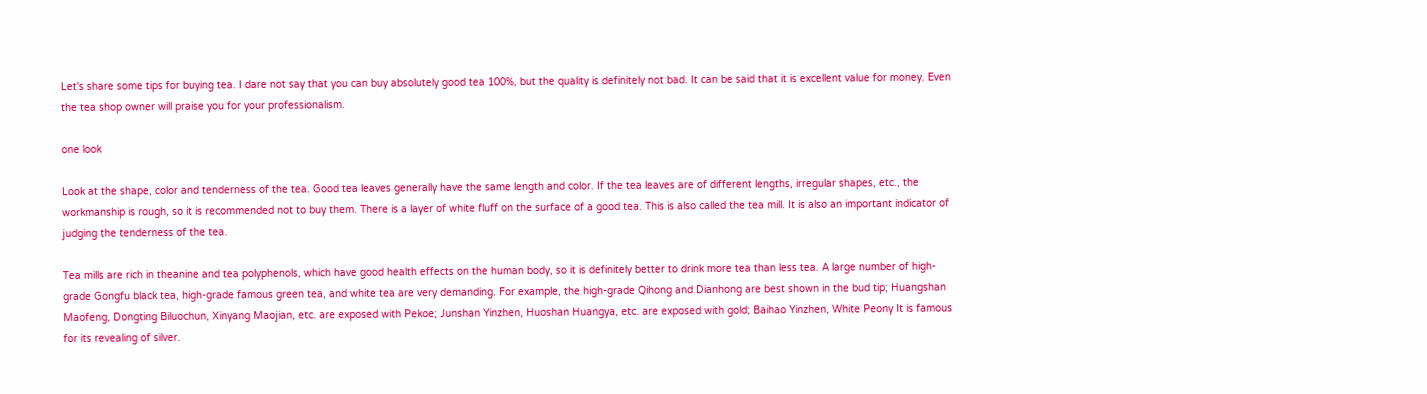Let's share some tips for buying tea. I dare not say that you can buy absolutely good tea 100%, but the quality is definitely not bad. It can be said that it is excellent value for money. Even the tea shop owner will praise you for your professionalism.

one look

Look at the shape, color and tenderness of the tea. Good tea leaves generally have the same length and color. If the tea leaves are of different lengths, irregular shapes, etc., the workmanship is rough, so it is recommended not to buy them. There is a layer of white fluff on the surface of a good tea. This is also called the tea mill. It is also an important indicator of judging the tenderness of the tea.

Tea mills are rich in theanine and tea polyphenols, which have good health effects on the human body, so it is definitely better to drink more tea than less tea. A large number of high-grade Gongfu black tea, high-grade famous green tea, and white tea are very demanding. For example, the high-grade Qihong and Dianhong are best shown in the bud tip; Huangshan Maofeng, Dongting Biluochun, Xinyang Maojian, etc. are exposed with Pekoe; Junshan Yinzhen, Huoshan Huangya, etc. are exposed with gold; Baihao Yinzhen, White Peony It is famous for its revealing of silver.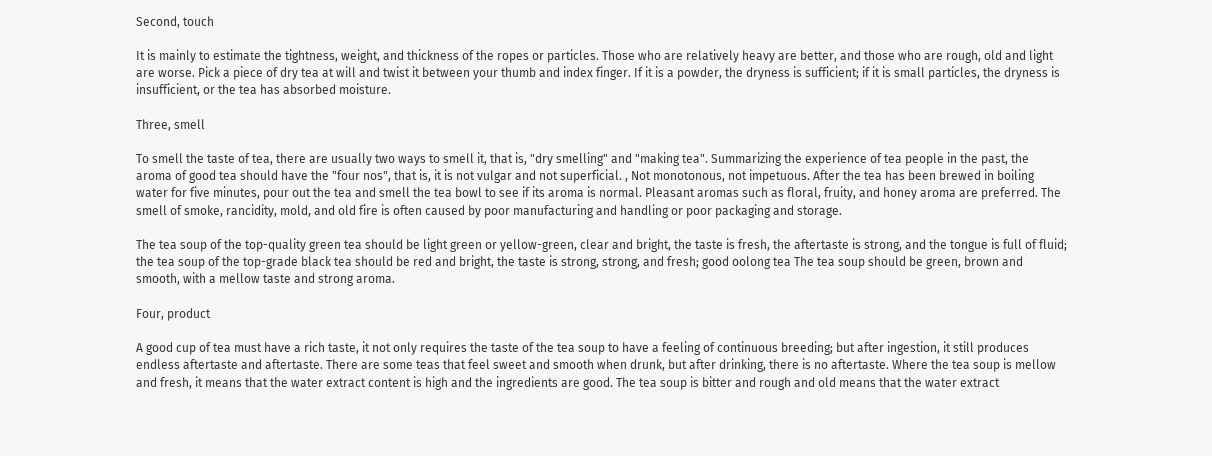Second, touch

It is mainly to estimate the tightness, weight, and thickness of the ropes or particles. Those who are relatively heavy are better, and those who are rough, old and light are worse. Pick a piece of dry tea at will and twist it between your thumb and index finger. If it is a powder, the dryness is sufficient; if it is small particles, the dryness is insufficient, or the tea has absorbed moisture.

Three, smell

To smell the taste of tea, there are usually two ways to smell it, that is, "dry smelling" and "making tea". Summarizing the experience of tea people in the past, the aroma of good tea should have the "four nos", that is, it is not vulgar and not superficial. , Not monotonous, not impetuous. After the tea has been brewed in boiling water for five minutes, pour out the tea and smell the tea bowl to see if its aroma is normal. Pleasant aromas such as floral, fruity, and honey aroma are preferred. The smell of smoke, rancidity, mold, and old fire is often caused by poor manufacturing and handling or poor packaging and storage.

The tea soup of the top-quality green tea should be light green or yellow-green, clear and bright, the taste is fresh, the aftertaste is strong, and the tongue is full of fluid; the tea soup of the top-grade black tea should be red and bright, the taste is strong, strong, and fresh; good oolong tea The tea soup should be green, brown and smooth, with a mellow taste and strong aroma.

Four, product

A good cup of tea must have a rich taste, it not only requires the taste of the tea soup to have a feeling of continuous breeding; but after ingestion, it still produces endless aftertaste and aftertaste. There are some teas that feel sweet and smooth when drunk, but after drinking, there is no aftertaste. Where the tea soup is mellow and fresh, it means that the water extract content is high and the ingredients are good. The tea soup is bitter and rough and old means that the water extract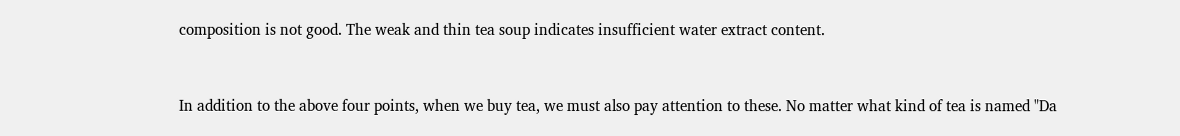composition is not good. The weak and thin tea soup indicates insufficient water extract content.


In addition to the above four points, when we buy tea, we must also pay attention to these. No matter what kind of tea is named "Da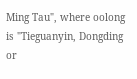Ming Tau", where oolong is "Tieguanyin, Dongding or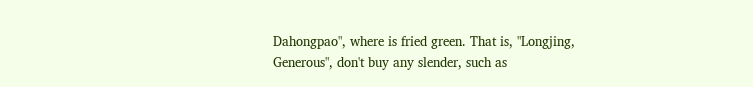Dahongpao", where is fried green. That is, "Longjing, Generous", don't buy any slender, such as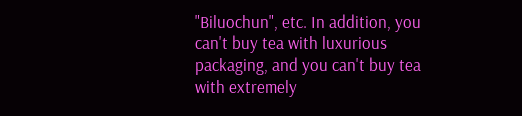"Biluochun", etc. In addition, you can't buy tea with luxurious packaging, and you can't buy tea with extremely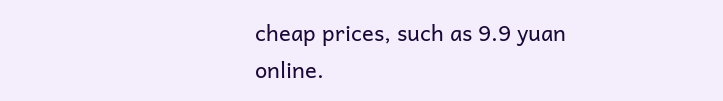cheap prices, such as 9.9 yuan online.